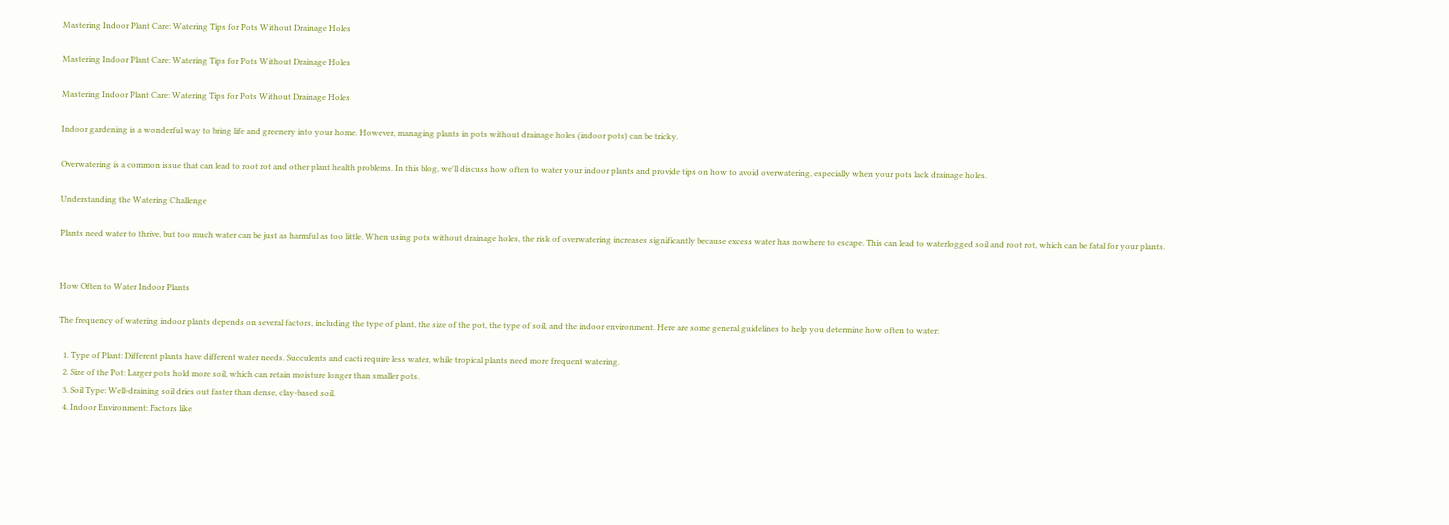Mastering Indoor Plant Care: Watering Tips for Pots Without Drainage Holes

Mastering Indoor Plant Care: Watering Tips for Pots Without Drainage Holes

Mastering Indoor Plant Care: Watering Tips for Pots Without Drainage Holes

Indoor gardening is a wonderful way to bring life and greenery into your home. However, managing plants in pots without drainage holes (indoor pots) can be tricky.

Overwatering is a common issue that can lead to root rot and other plant health problems. In this blog, we'll discuss how often to water your indoor plants and provide tips on how to avoid overwatering, especially when your pots lack drainage holes.

Understanding the Watering Challenge

Plants need water to thrive, but too much water can be just as harmful as too little. When using pots without drainage holes, the risk of overwatering increases significantly because excess water has nowhere to escape. This can lead to waterlogged soil and root rot, which can be fatal for your plants.


How Often to Water Indoor Plants

The frequency of watering indoor plants depends on several factors, including the type of plant, the size of the pot, the type of soil, and the indoor environment. Here are some general guidelines to help you determine how often to water:

  1. Type of Plant: Different plants have different water needs. Succulents and cacti require less water, while tropical plants need more frequent watering.
  2. Size of the Pot: Larger pots hold more soil, which can retain moisture longer than smaller pots.
  3. Soil Type: Well-draining soil dries out faster than dense, clay-based soil.
  4. Indoor Environment: Factors like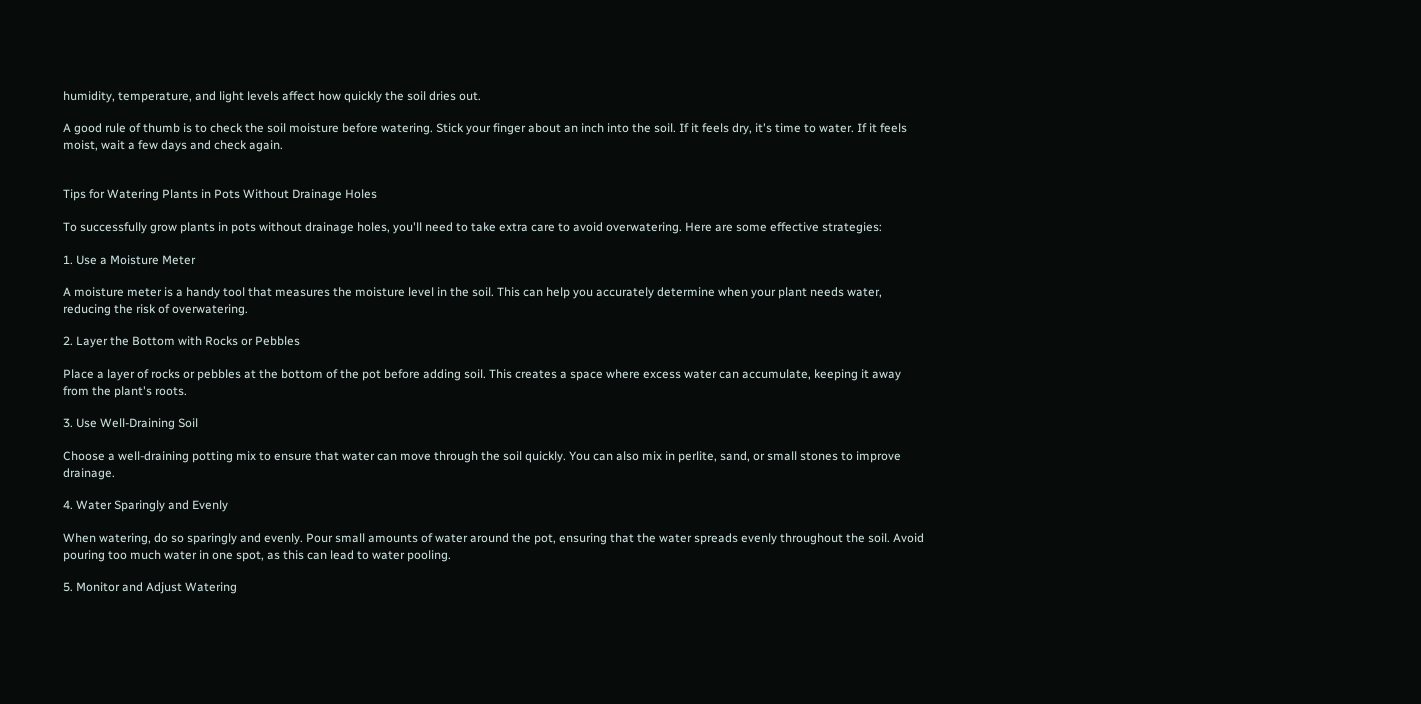humidity, temperature, and light levels affect how quickly the soil dries out.

A good rule of thumb is to check the soil moisture before watering. Stick your finger about an inch into the soil. If it feels dry, it's time to water. If it feels moist, wait a few days and check again.


Tips for Watering Plants in Pots Without Drainage Holes

To successfully grow plants in pots without drainage holes, you'll need to take extra care to avoid overwatering. Here are some effective strategies:

1. Use a Moisture Meter

A moisture meter is a handy tool that measures the moisture level in the soil. This can help you accurately determine when your plant needs water, reducing the risk of overwatering.

2. Layer the Bottom with Rocks or Pebbles

Place a layer of rocks or pebbles at the bottom of the pot before adding soil. This creates a space where excess water can accumulate, keeping it away from the plant's roots.

3. Use Well-Draining Soil

Choose a well-draining potting mix to ensure that water can move through the soil quickly. You can also mix in perlite, sand, or small stones to improve drainage.

4. Water Sparingly and Evenly

When watering, do so sparingly and evenly. Pour small amounts of water around the pot, ensuring that the water spreads evenly throughout the soil. Avoid pouring too much water in one spot, as this can lead to water pooling.

5. Monitor and Adjust Watering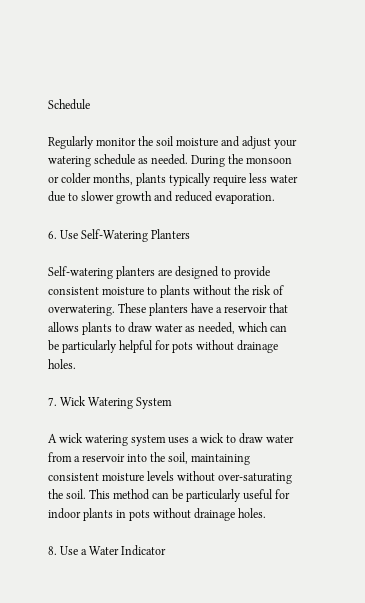Schedule

Regularly monitor the soil moisture and adjust your watering schedule as needed. During the monsoon or colder months, plants typically require less water due to slower growth and reduced evaporation.

6. Use Self-Watering Planters

Self-watering planters are designed to provide consistent moisture to plants without the risk of overwatering. These planters have a reservoir that allows plants to draw water as needed, which can be particularly helpful for pots without drainage holes.

7. Wick Watering System

A wick watering system uses a wick to draw water from a reservoir into the soil, maintaining consistent moisture levels without over-saturating the soil. This method can be particularly useful for indoor plants in pots without drainage holes.

8. Use a Water Indicator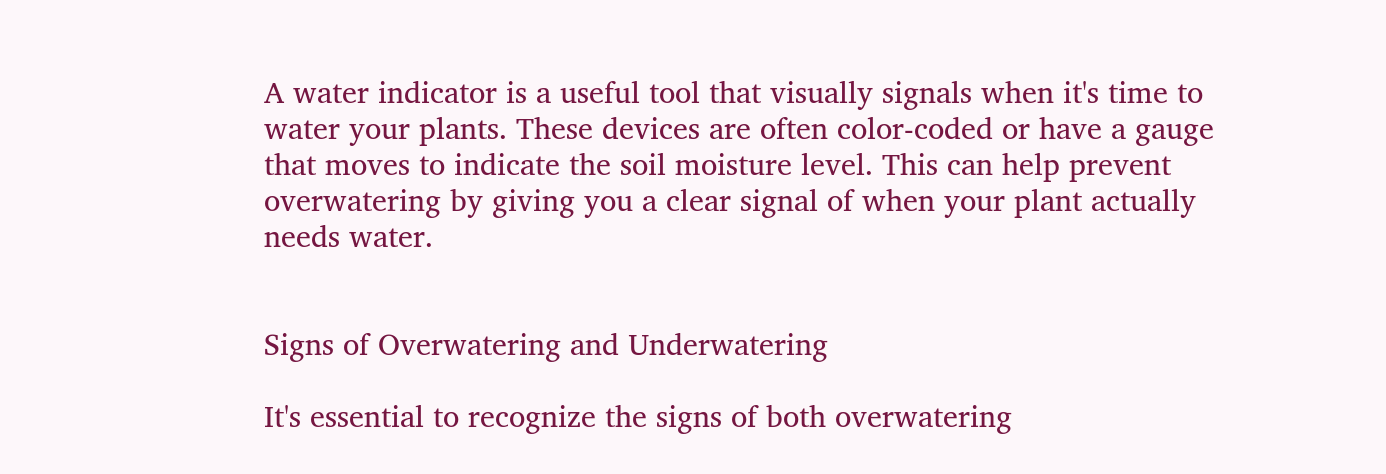A water indicator is a useful tool that visually signals when it's time to water your plants. These devices are often color-coded or have a gauge that moves to indicate the soil moisture level. This can help prevent overwatering by giving you a clear signal of when your plant actually needs water.


Signs of Overwatering and Underwatering

It's essential to recognize the signs of both overwatering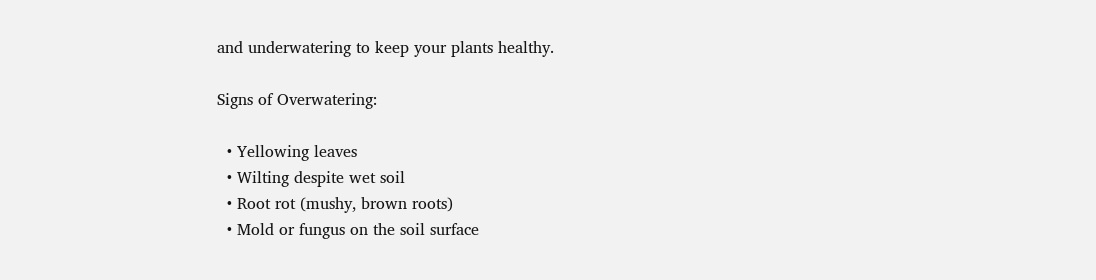and underwatering to keep your plants healthy.

Signs of Overwatering:

  • Yellowing leaves
  • Wilting despite wet soil
  • Root rot (mushy, brown roots)
  • Mold or fungus on the soil surface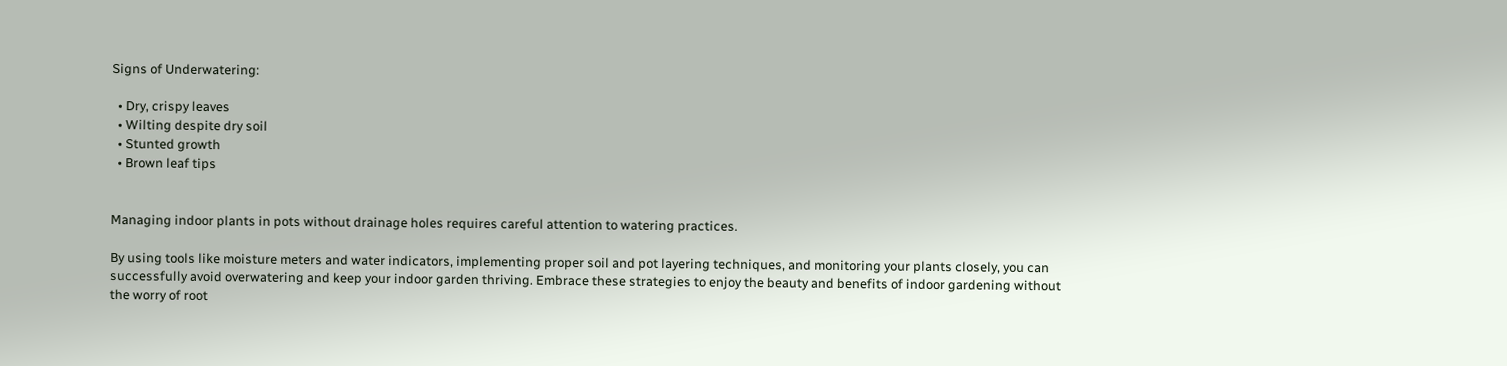Signs of Underwatering:

  • Dry, crispy leaves
  • Wilting despite dry soil
  • Stunted growth
  • Brown leaf tips


Managing indoor plants in pots without drainage holes requires careful attention to watering practices.

By using tools like moisture meters and water indicators, implementing proper soil and pot layering techniques, and monitoring your plants closely, you can successfully avoid overwatering and keep your indoor garden thriving. Embrace these strategies to enjoy the beauty and benefits of indoor gardening without the worry of root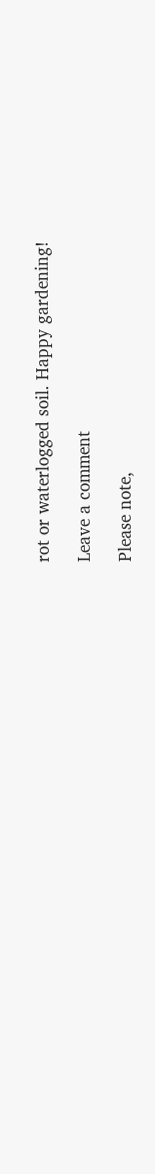rot or waterlogged soil. Happy gardening!

Leave a comment

Please note,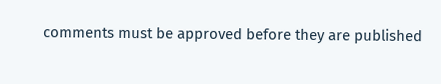comments must be approved before they are published